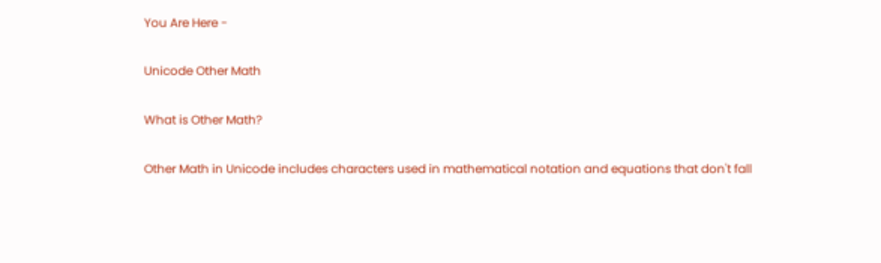You Are Here -

Unicode Other Math

What is Other Math?

Other Math in Unicode includes characters used in mathematical notation and equations that don't fall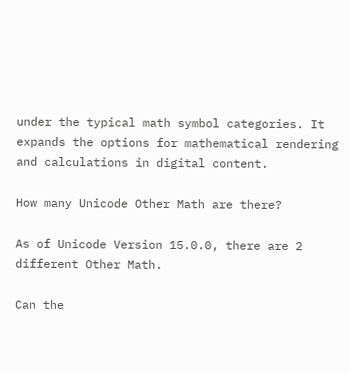under the typical math symbol categories. It expands the options for mathematical rendering and calculations in digital content.

How many Unicode Other Math are there?

As of Unicode Version 15.0.0, there are 2 different Other Math.

Can the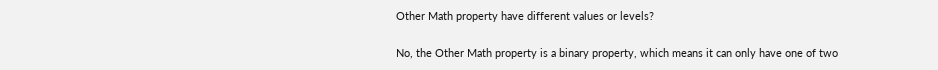Other Math property have different values or levels?

No, the Other Math property is a binary property, which means it can only have one of two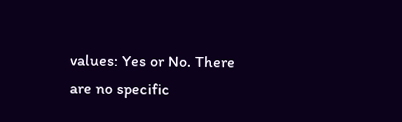values: Yes or No. There are no specific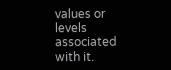values or levels associated with it.